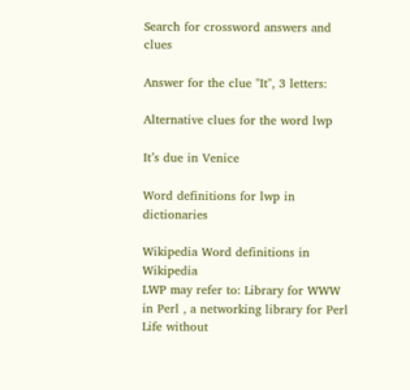Search for crossword answers and clues

Answer for the clue "It", 3 letters:

Alternative clues for the word lwp

It’s due in Venice

Word definitions for lwp in dictionaries

Wikipedia Word definitions in Wikipedia
LWP may refer to: Library for WWW in Perl , a networking library for Perl Life without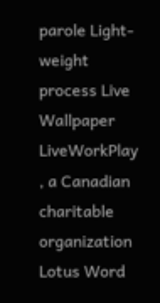parole Light-weight process Live Wallpaper LiveWorkPlay , a Canadian charitable organization Lotus Word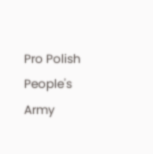Pro Polish People's Army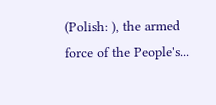(Polish: ), the armed force of the People's...